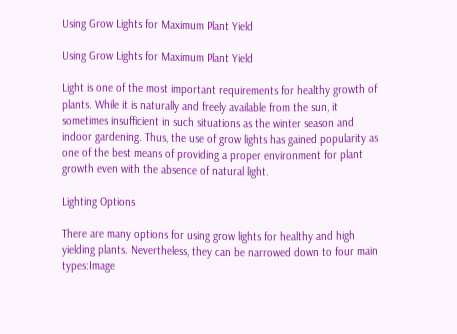Using Grow Lights for Maximum Plant Yield

Using Grow Lights for Maximum Plant Yield

Light is one of the most important requirements for healthy growth of plants. While it is naturally and freely available from the sun, it sometimes insufficient in such situations as the winter season and indoor gardening. Thus, the use of grow lights has gained popularity as one of the best means of providing a proper environment for plant growth even with the absence of natural light.

Lighting Options

There are many options for using grow lights for healthy and high yielding plants. Nevertheless, they can be narrowed down to four main types:Image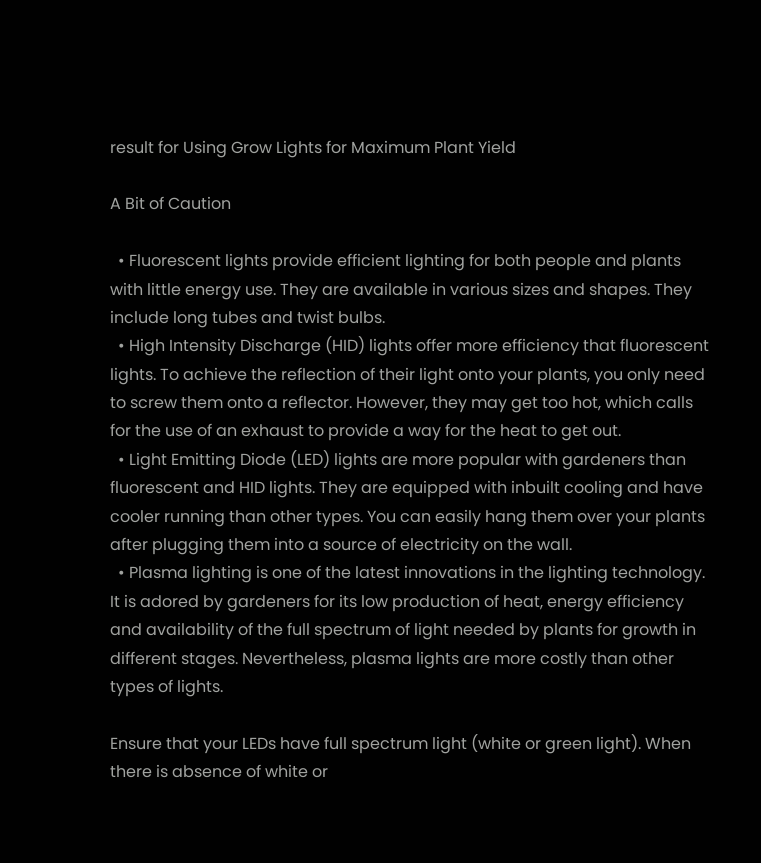result for Using Grow Lights for Maximum Plant Yield

A Bit of Caution

  • Fluorescent lights provide efficient lighting for both people and plants with little energy use. They are available in various sizes and shapes. They include long tubes and twist bulbs.
  • High Intensity Discharge (HID) lights offer more efficiency that fluorescent lights. To achieve the reflection of their light onto your plants, you only need to screw them onto a reflector. However, they may get too hot, which calls for the use of an exhaust to provide a way for the heat to get out.
  • Light Emitting Diode (LED) lights are more popular with gardeners than fluorescent and HID lights. They are equipped with inbuilt cooling and have cooler running than other types. You can easily hang them over your plants after plugging them into a source of electricity on the wall.
  • Plasma lighting is one of the latest innovations in the lighting technology. It is adored by gardeners for its low production of heat, energy efficiency and availability of the full spectrum of light needed by plants for growth in different stages. Nevertheless, plasma lights are more costly than other types of lights.

Ensure that your LEDs have full spectrum light (white or green light). When there is absence of white or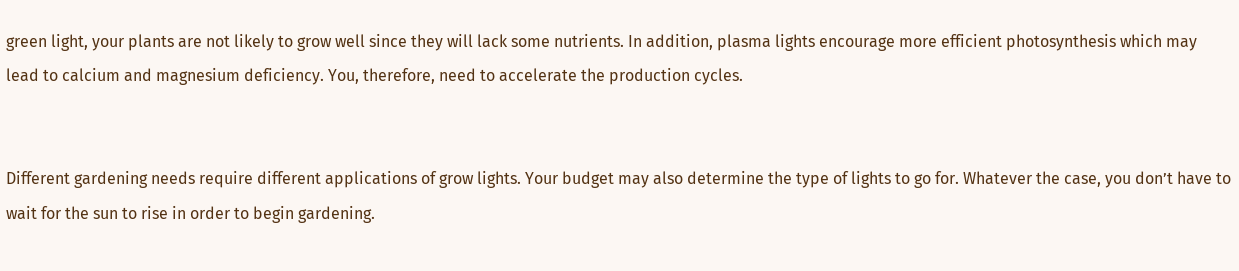green light, your plants are not likely to grow well since they will lack some nutrients. In addition, plasma lights encourage more efficient photosynthesis which may lead to calcium and magnesium deficiency. You, therefore, need to accelerate the production cycles.


Different gardening needs require different applications of grow lights. Your budget may also determine the type of lights to go for. Whatever the case, you don’t have to wait for the sun to rise in order to begin gardening.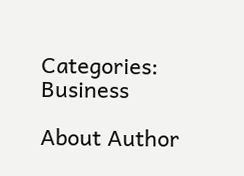Categories: Business

About Author